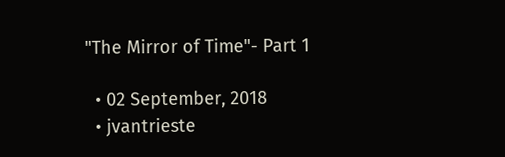"The Mirror of Time"- Part 1

  • 02 September, 2018
  • jvantrieste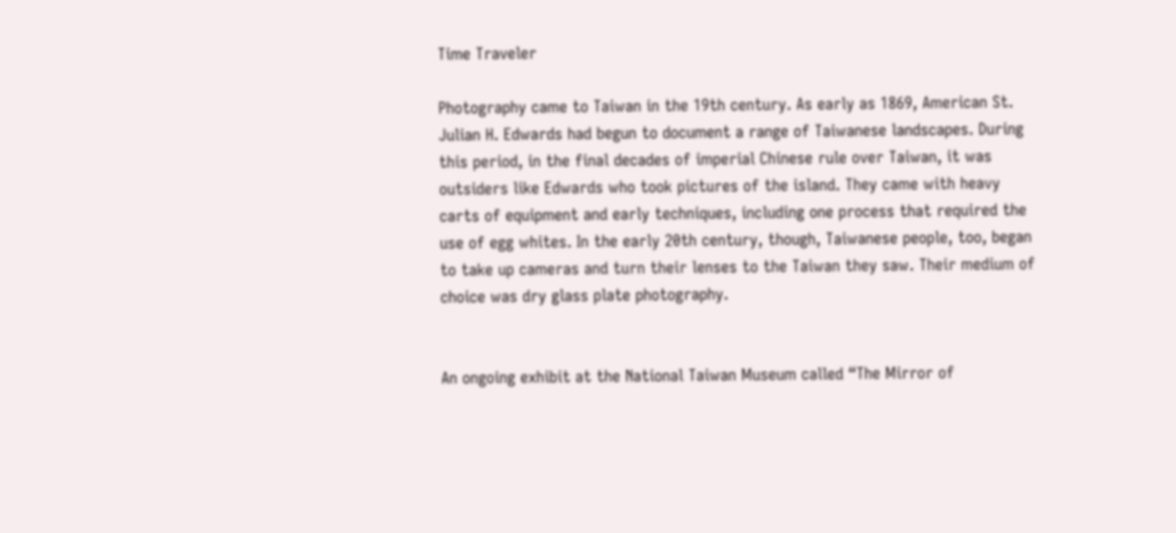Time Traveler

Photography came to Taiwan in the 19th century. As early as 1869, American St. Julian H. Edwards had begun to document a range of Taiwanese landscapes. During this period, in the final decades of imperial Chinese rule over Taiwan, it was outsiders like Edwards who took pictures of the island. They came with heavy carts of equipment and early techniques, including one process that required the use of egg whites. In the early 20th century, though, Taiwanese people, too, began to take up cameras and turn their lenses to the Taiwan they saw. Their medium of choice was dry glass plate photography.


An ongoing exhibit at the National Taiwan Museum called “The Mirror of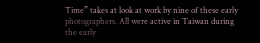Time” takes at look at work by nine of these early photographers. All were active in Taiwan during the early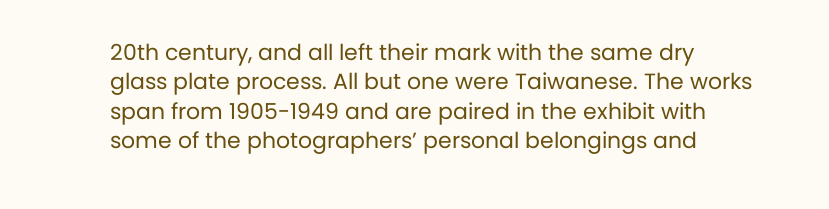20th century, and all left their mark with the same dry glass plate process. All but one were Taiwanese. The works span from 1905-1949 and are paired in the exhibit with some of the photographers’ personal belongings and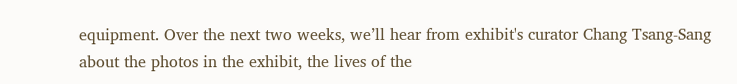equipment. Over the next two weeks, we’ll hear from exhibit's curator Chang Tsang-Sang about the photos in the exhibit, the lives of the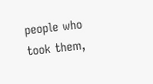people who took them,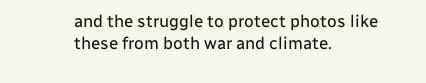and the struggle to protect photos like these from both war and climate.